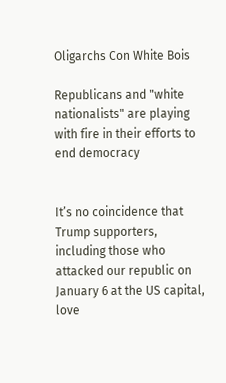Oligarchs Con White Bois

Republicans and "white nationalists" are playing with fire in their efforts to end democracy


It’s no coincidence that Trump supporters, including those who attacked our republic on January 6 at the US capital, love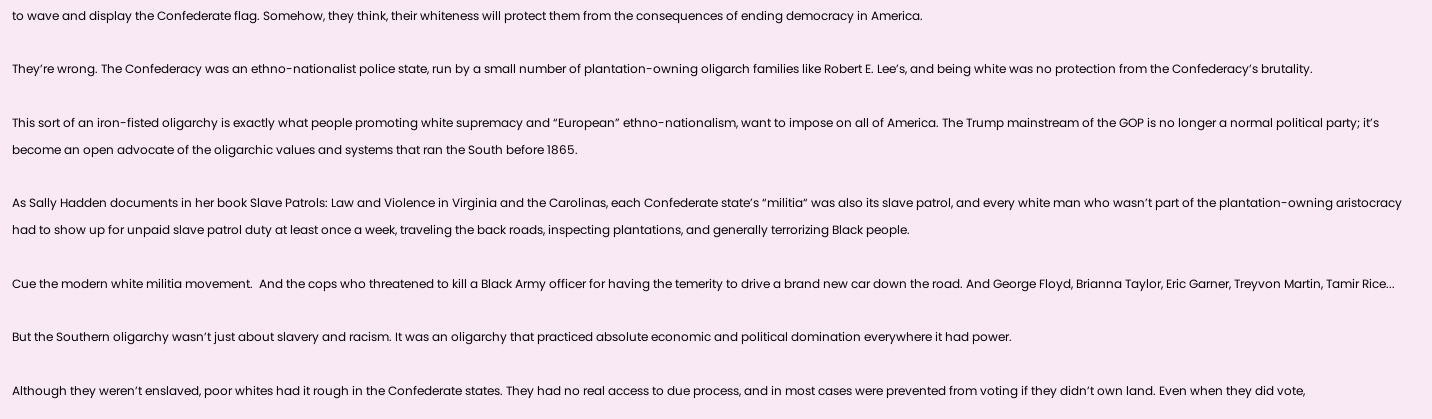to wave and display the Confederate flag. Somehow, they think, their whiteness will protect them from the consequences of ending democracy in America.

They’re wrong. The Confederacy was an ethno-nationalist police state, run by a small number of plantation-owning oligarch families like Robert E. Lee’s, and being white was no protection from the Confederacy’s brutality.

This sort of an iron-fisted oligarchy is exactly what people promoting white supremacy and “European” ethno-nationalism, want to impose on all of America. The Trump mainstream of the GOP is no longer a normal political party; it’s become an open advocate of the oligarchic values and systems that ran the South before 1865.

As Sally Hadden documents in her book Slave Patrols: Law and Violence in Virginia and the Carolinas, each Confederate state’s “militia“ was also its slave patrol, and every white man who wasn’t part of the plantation-owning aristocracy had to show up for unpaid slave patrol duty at least once a week, traveling the back roads, inspecting plantations, and generally terrorizing Black people.

Cue the modern white militia movement.  And the cops who threatened to kill a Black Army officer for having the temerity to drive a brand new car down the road. And George Floyd, Brianna Taylor, Eric Garner, Treyvon Martin, Tamir Rice...

But the Southern oligarchy wasn’t just about slavery and racism. It was an oligarchy that practiced absolute economic and political domination everywhere it had power.

Although they weren’t enslaved, poor whites had it rough in the Confederate states. They had no real access to due process, and in most cases were prevented from voting if they didn’t own land. Even when they did vote,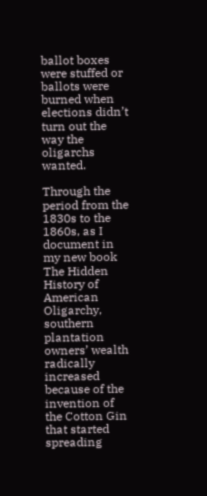ballot boxes were stuffed or ballots were burned when elections didn’t turn out the way the oligarchs wanted.

Through the period from the 1830s to the 1860s, as I document in my new book The Hidden History of American Oligarchy, southern plantation owners’ wealth radically increased because of the invention of the Cotton Gin that started spreading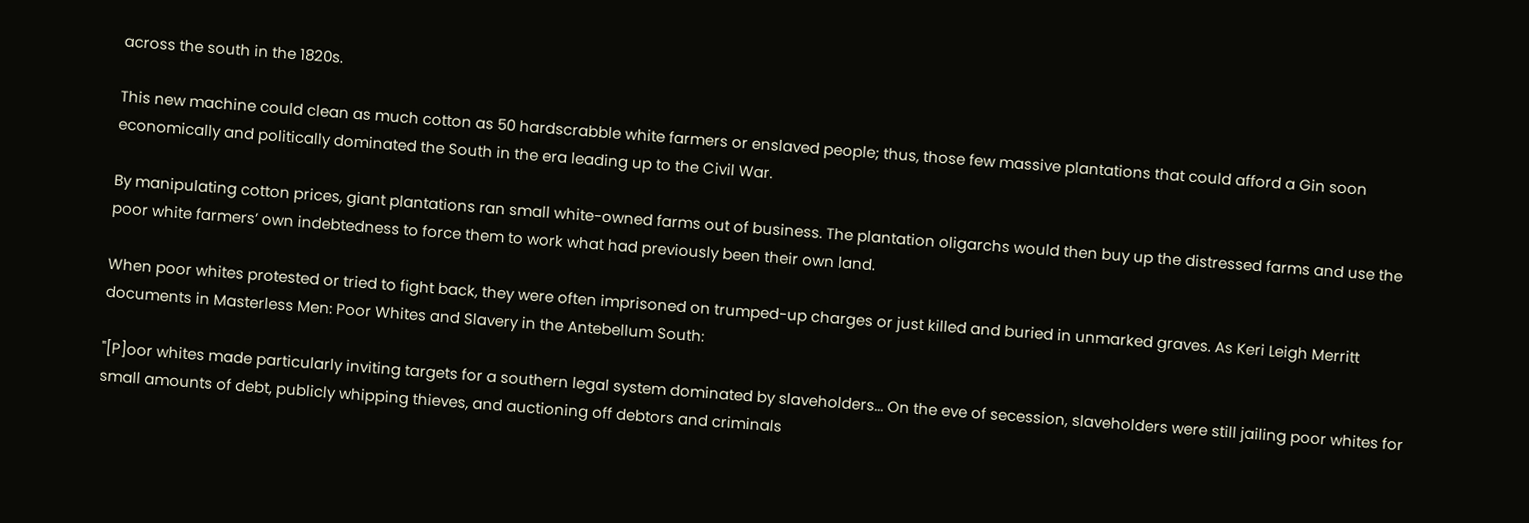across the south in the 1820s.

This new machine could clean as much cotton as 50 hardscrabble white farmers or enslaved people; thus, those few massive plantations that could afford a Gin soon economically and politically dominated the South in the era leading up to the Civil War.

By manipulating cotton prices, giant plantations ran small white-owned farms out of business. The plantation oligarchs would then buy up the distressed farms and use the poor white farmers’ own indebtedness to force them to work what had previously been their own land.

When poor whites protested or tried to fight back, they were often imprisoned on trumped-up charges or just killed and buried in unmarked graves. As Keri Leigh Merritt documents in Masterless Men: Poor Whites and Slavery in the Antebellum South:

"[P]oor whites made particularly inviting targets for a southern legal system dominated by slaveholders... On the eve of secession, slaveholders were still jailing poor whites for small amounts of debt, publicly whipping thieves, and auctioning off debtors and criminals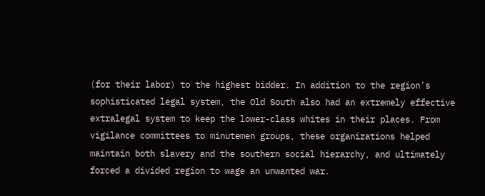(for their labor) to the highest bidder. In addition to the region’s sophisticated legal system, the Old South also had an extremely effective extralegal system to keep the lower-class whites in their places. From vigilance committees to minutemen groups, these organizations helped maintain both slavery and the southern social hierarchy, and ultimately forced a divided region to wage an unwanted war.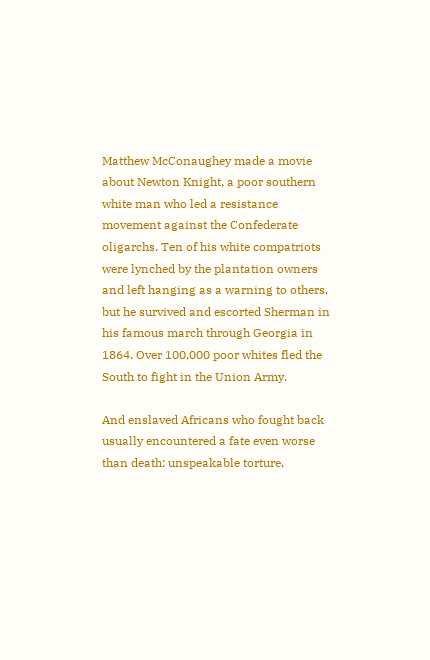Matthew McConaughey made a movie about Newton Knight, a poor southern white man who led a resistance movement against the Confederate oligarchs. Ten of his white compatriots were lynched by the plantation owners and left hanging as a warning to others, but he survived and escorted Sherman in his famous march through Georgia in 1864. Over 100,000 poor whites fled the South to fight in the Union Army.

And enslaved Africans who fought back usually encountered a fate even worse than death: unspeakable torture,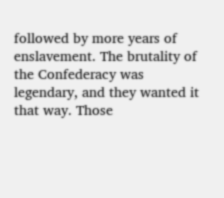followed by more years of enslavement. The brutality of the Confederacy was legendary, and they wanted it that way. Those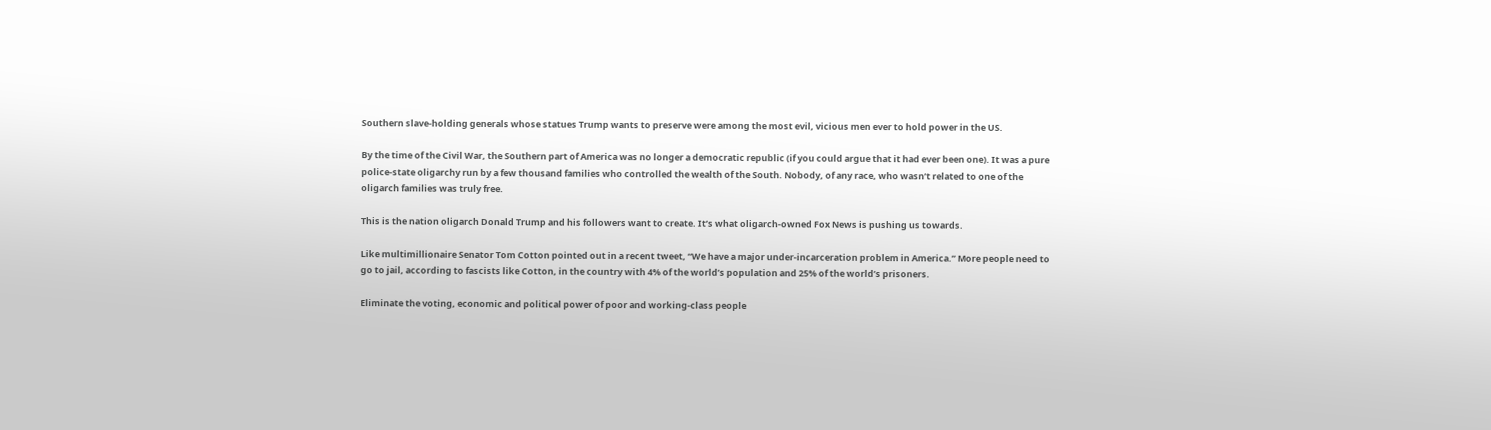Southern slave-holding generals whose statues Trump wants to preserve were among the most evil, vicious men ever to hold power in the US.

By the time of the Civil War, the Southern part of America was no longer a democratic republic (if you could argue that it had ever been one). It was a pure police-state oligarchy run by a few thousand families who controlled the wealth of the South. Nobody, of any race, who wasn’t related to one of the oligarch families was truly free.

This is the nation oligarch Donald Trump and his followers want to create. It’s what oligarch-owned Fox News is pushing us towards.

Like multimillionaire Senator Tom Cotton pointed out in a recent tweet, “We have a major under-incarceration problem in America.” More people need to go to jail, according to fascists like Cotton, in the country with 4% of the world’s population and 25% of the world’s prisoners.

Eliminate the voting, economic and political power of poor and working-class people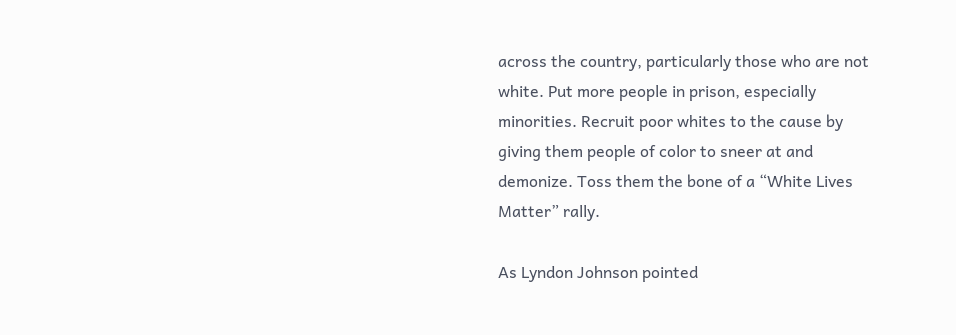across the country, particularly those who are not white. Put more people in prison, especially minorities. Recruit poor whites to the cause by giving them people of color to sneer at and demonize. Toss them the bone of a “White Lives Matter” rally.

As Lyndon Johnson pointed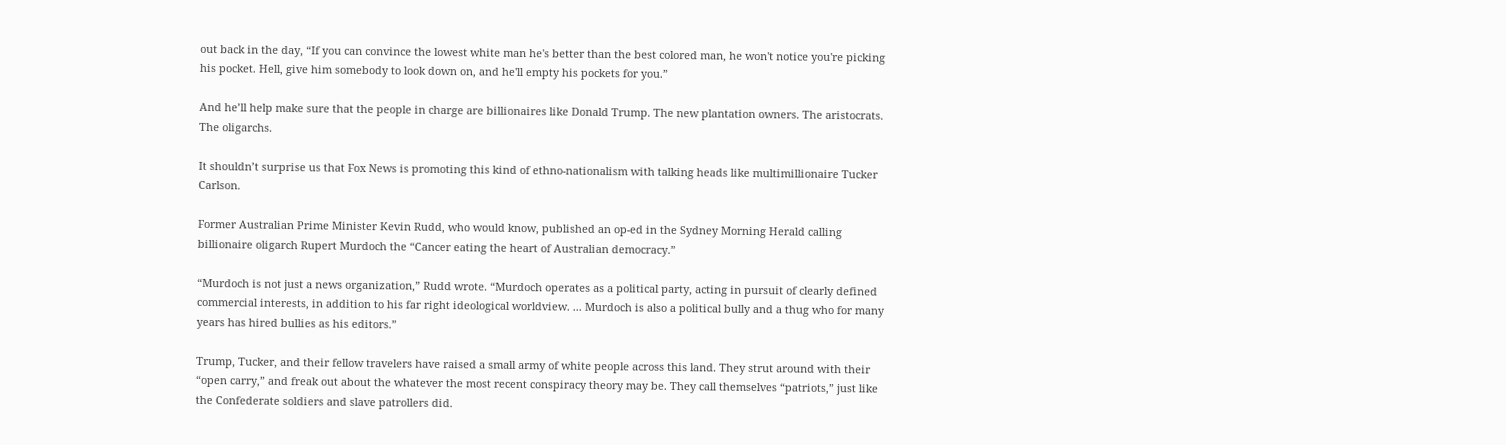out back in the day, “If you can convince the lowest white man he's better than the best colored man, he won't notice you're picking his pocket. Hell, give him somebody to look down on, and he'll empty his pockets for you.”

And he’ll help make sure that the people in charge are billionaires like Donald Trump. The new plantation owners. The aristocrats. The oligarchs.

It shouldn’t surprise us that Fox News is promoting this kind of ethno-nationalism with talking heads like multimillionaire Tucker Carlson.

Former Australian Prime Minister Kevin Rudd, who would know, published an op-ed in the Sydney Morning Herald calling billionaire oligarch Rupert Murdoch the “Cancer eating the heart of Australian democracy.”

“Murdoch is not just a news organization,” Rudd wrote. “Murdoch operates as a political party, acting in pursuit of clearly defined commercial interests, in addition to his far right ideological worldview. ... Murdoch is also a political bully and a thug who for many years has hired bullies as his editors.”

Trump, Tucker, and their fellow travelers have raised a small army of white people across this land. They strut around with their “open carry,” and freak out about the whatever the most recent conspiracy theory may be. They call themselves “patriots,” just like the Confederate soldiers and slave patrollers did.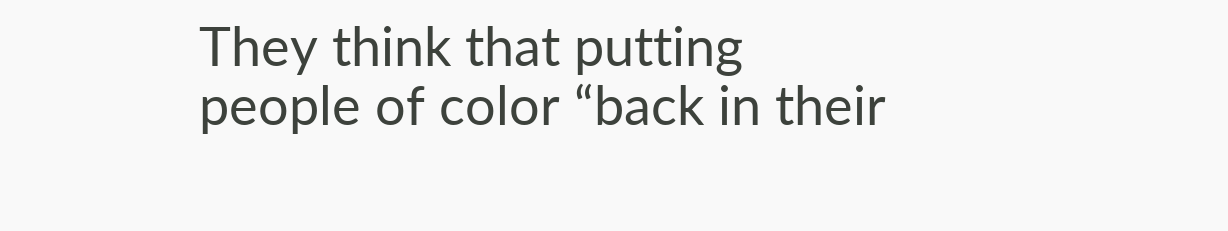They think that putting people of color “back in their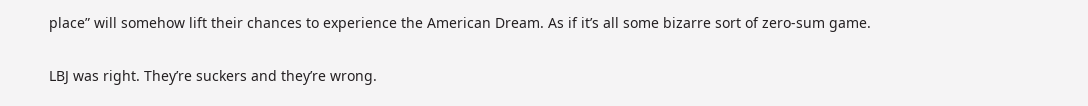place” will somehow lift their chances to experience the American Dream. As if it’s all some bizarre sort of zero-sum game.

LBJ was right. They’re suckers and they’re wrong.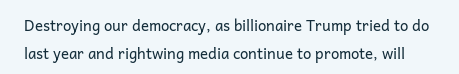Destroying our democracy, as billionaire Trump tried to do last year and rightwing media continue to promote, will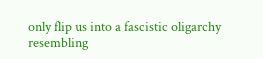only flip us into a fascistic oligarchy resembling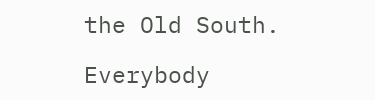the Old South.

Everybody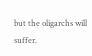but the oligarchs will suffer.